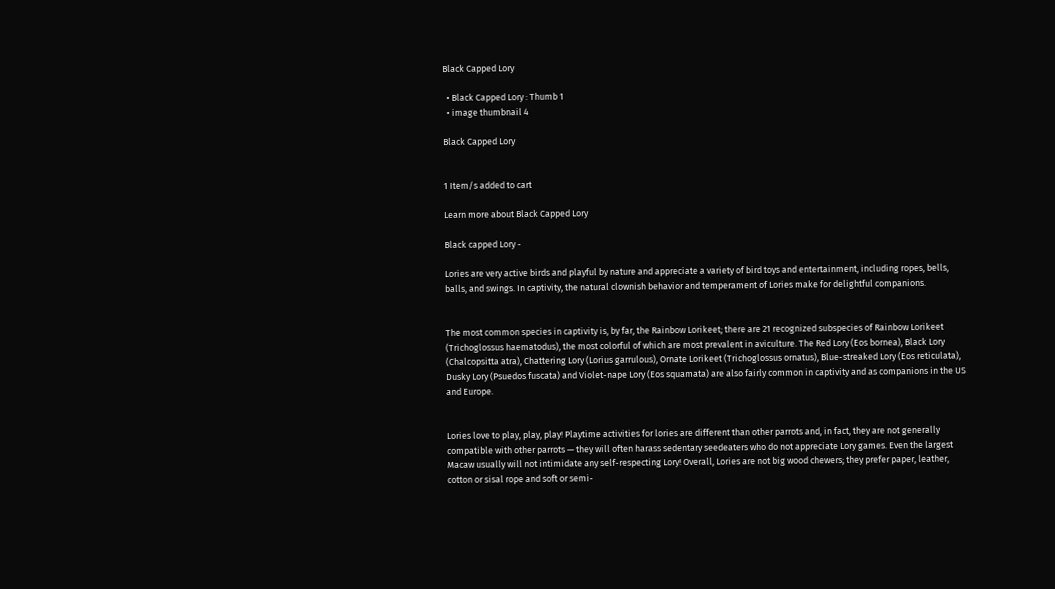Black Capped Lory

  • Black Capped Lory : Thumb 1
  • image thumbnail 4

Black Capped Lory


1 Item/s added to cart

Learn more about Black Capped Lory

Black capped Lory -

Lories are very active birds and playful by nature and appreciate a variety of bird toys and entertainment, including ropes, bells, balls, and swings. In captivity, the natural clownish behavior and temperament of Lories make for delightful companions.


The most common species in captivity is, by far, the Rainbow Lorikeet; there are 21 recognized subspecies of Rainbow Lorikeet (Trichoglossus haematodus), the most colorful of which are most prevalent in aviculture. The Red Lory (Eos bornea), Black Lory (Chalcopsitta atra), Chattering Lory (Lorius garrulous), Ornate Lorikeet (Trichoglossus ornatus), Blue-streaked Lory (Eos reticulata), Dusky Lory (Psuedos fuscata) and Violet-nape Lory (Eos squamata) are also fairly common in captivity and as companions in the US and Europe.


Lories love to play, play, play! Playtime activities for lories are different than other parrots and, in fact, they are not generally compatible with other parrots — they will often harass sedentary seedeaters who do not appreciate Lory games. Even the largest Macaw usually will not intimidate any self-respecting Lory! Overall, Lories are not big wood chewers; they prefer paper, leather, cotton or sisal rope and soft or semi-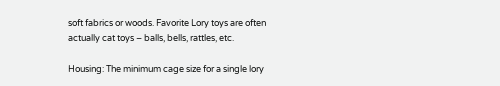soft fabrics or woods. Favorite Lory toys are often actually cat toys – balls, bells, rattles, etc.

Housing: The minimum cage size for a single lory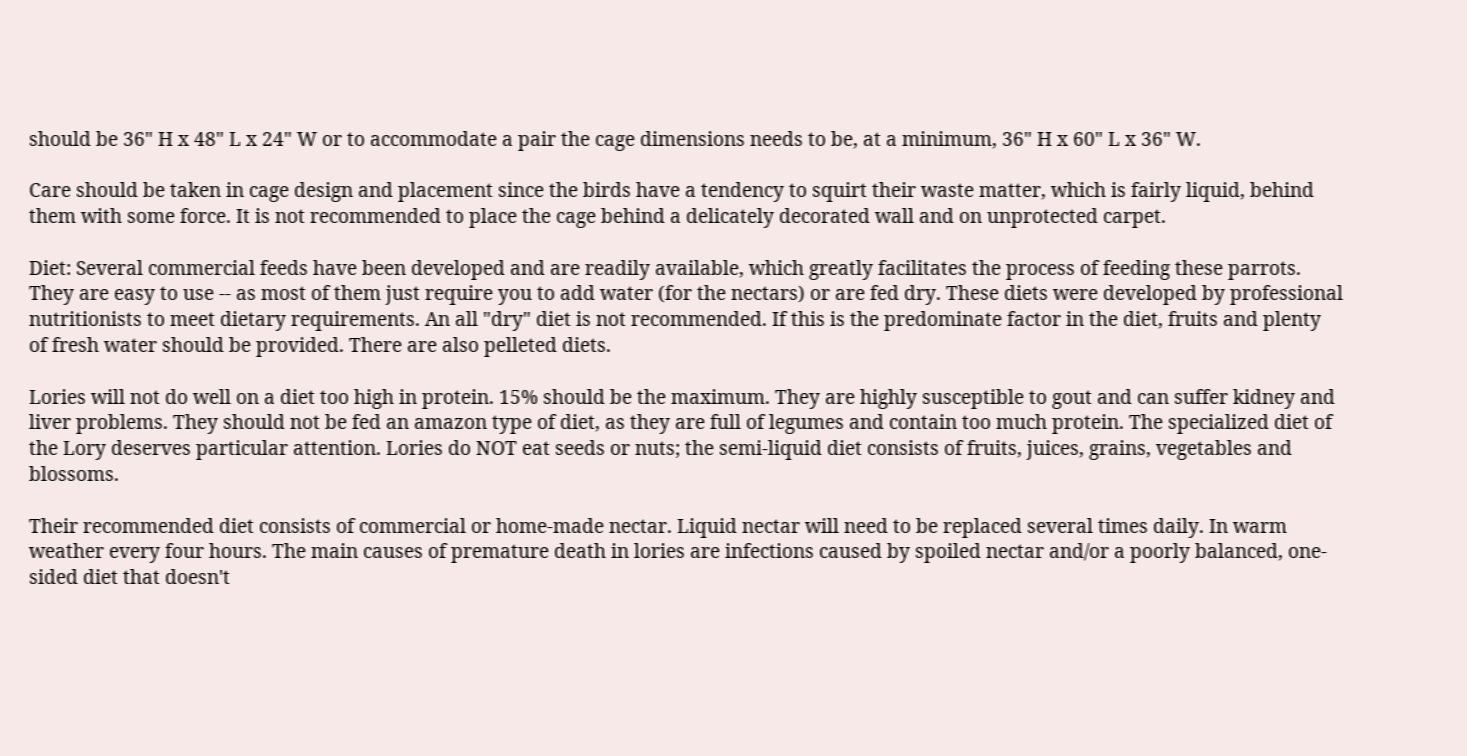should be 36" H x 48" L x 24" W or to accommodate a pair the cage dimensions needs to be, at a minimum, 36" H x 60" L x 36" W.

Care should be taken in cage design and placement since the birds have a tendency to squirt their waste matter, which is fairly liquid, behind them with some force. It is not recommended to place the cage behind a delicately decorated wall and on unprotected carpet.

Diet: Several commercial feeds have been developed and are readily available, which greatly facilitates the process of feeding these parrots. They are easy to use -- as most of them just require you to add water (for the nectars) or are fed dry. These diets were developed by professional nutritionists to meet dietary requirements. An all "dry" diet is not recommended. If this is the predominate factor in the diet, fruits and plenty of fresh water should be provided. There are also pelleted diets.

Lories will not do well on a diet too high in protein. 15% should be the maximum. They are highly susceptible to gout and can suffer kidney and liver problems. They should not be fed an amazon type of diet, as they are full of legumes and contain too much protein. The specialized diet of the Lory deserves particular attention. Lories do NOT eat seeds or nuts; the semi-liquid diet consists of fruits, juices, grains, vegetables and blossoms.

Their recommended diet consists of commercial or home-made nectar. Liquid nectar will need to be replaced several times daily. In warm weather every four hours. The main causes of premature death in lories are infections caused by spoiled nectar and/or a poorly balanced, one-sided diet that doesn't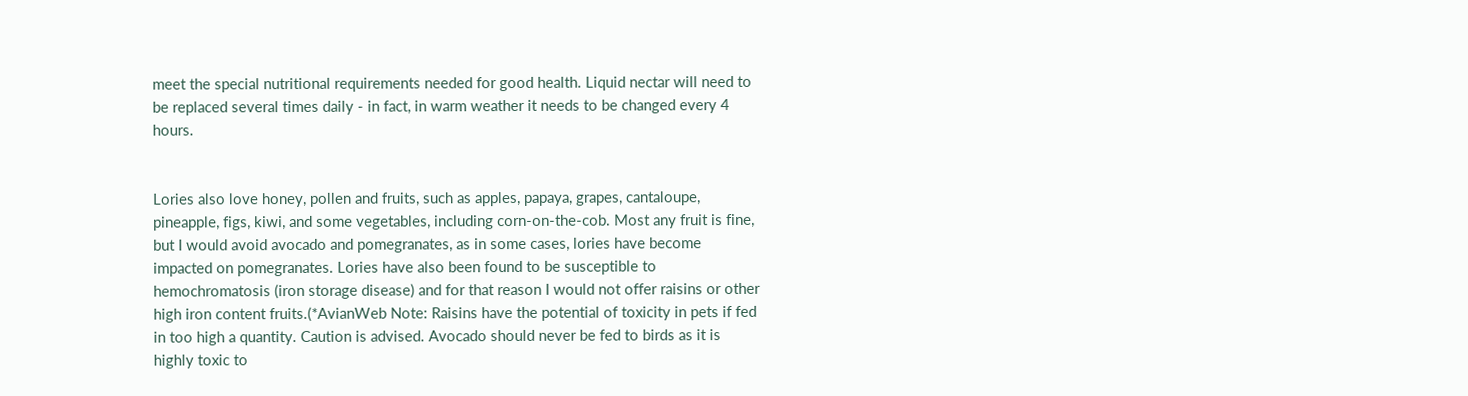meet the special nutritional requirements needed for good health. Liquid nectar will need to be replaced several times daily - in fact, in warm weather it needs to be changed every 4 hours.


Lories also love honey, pollen and fruits, such as apples, papaya, grapes, cantaloupe, pineapple, figs, kiwi, and some vegetables, including corn-on-the-cob. Most any fruit is fine, but I would avoid avocado and pomegranates, as in some cases, lories have become impacted on pomegranates. Lories have also been found to be susceptible to hemochromatosis (iron storage disease) and for that reason I would not offer raisins or other high iron content fruits.(*AvianWeb Note: Raisins have the potential of toxicity in pets if fed in too high a quantity. Caution is advised. Avocado should never be fed to birds as it is highly toxic to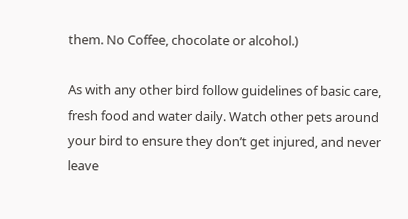them. No Coffee, chocolate or alcohol.)

As with any other bird follow guidelines of basic care, fresh food and water daily. Watch other pets around your bird to ensure they don’t get injured, and never leave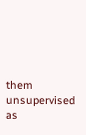them unsupervised as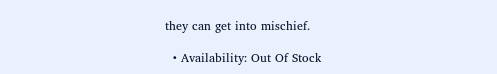they can get into mischief.

  • Availability: Out Of Stock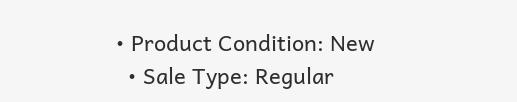• Product Condition: New
  • Sale Type: Regular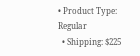• Product Type: Regular
  • Shipping: $225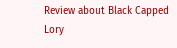Review about Black Capped Lory